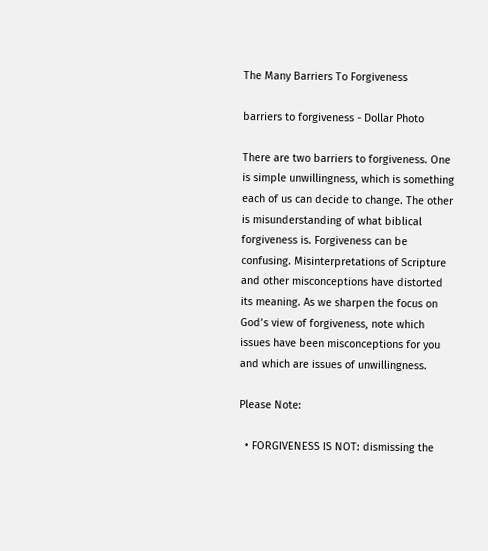The Many Barriers To Forgiveness

barriers to forgiveness - Dollar Photo

There are two barriers to forgiveness. One is simple unwillingness, which is something each of us can decide to change. The other is misunderstanding of what biblical forgiveness is. Forgiveness can be confusing. Misinterpretations of Scripture and other misconceptions have distorted its meaning. As we sharpen the focus on God’s view of forgiveness, note which issues have been misconceptions for you and which are issues of unwillingness.

Please Note:

  • FORGIVENESS IS NOT: dismissing the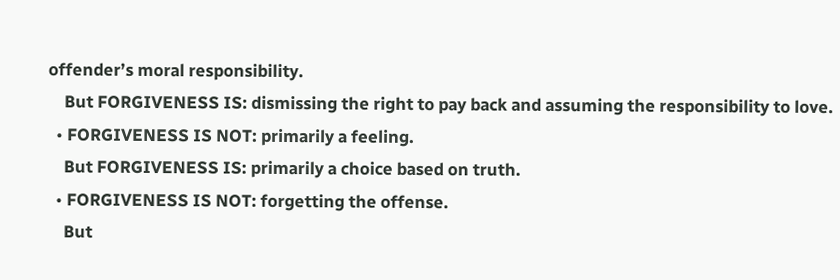offender’s moral responsibility.
    But FORGIVENESS IS: dismissing the right to pay back and assuming the responsibility to love.
  • FORGIVENESS IS NOT: primarily a feeling.
    But FORGIVENESS IS: primarily a choice based on truth.
  • FORGIVENESS IS NOT: forgetting the offense.
    But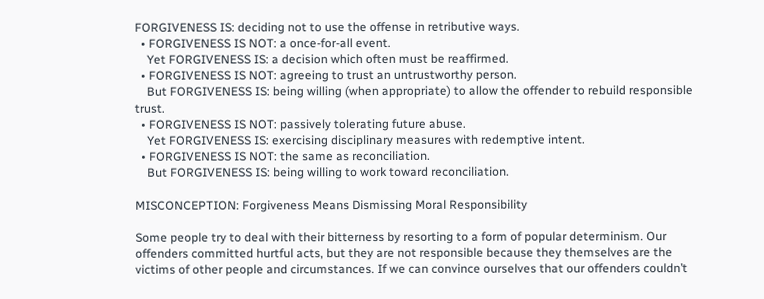FORGIVENESS IS: deciding not to use the offense in retributive ways.
  • FORGIVENESS IS NOT: a once-for-all event.
    Yet FORGIVENESS IS: a decision which often must be reaffirmed.
  • FORGIVENESS IS NOT: agreeing to trust an untrustworthy person.
    But FORGIVENESS IS: being willing (when appropriate) to allow the offender to rebuild responsible trust.
  • FORGIVENESS IS NOT: passively tolerating future abuse.
    Yet FORGIVENESS IS: exercising disciplinary measures with redemptive intent.
  • FORGIVENESS IS NOT: the same as reconciliation.
    But FORGIVENESS IS: being willing to work toward reconciliation.

MISCONCEPTION: Forgiveness Means Dismissing Moral Responsibility

Some people try to deal with their bitterness by resorting to a form of popular determinism. Our offenders committed hurtful acts, but they are not responsible because they themselves are the victims of other people and circumstances. If we can convince ourselves that our offenders couldn’t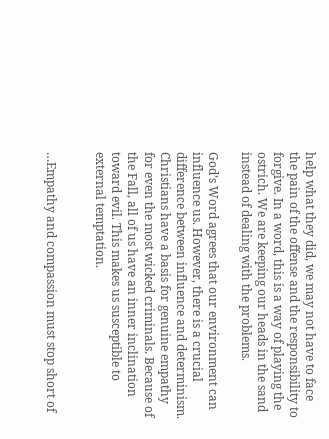help what they did, we may not have to face the pain of the offense and the responsibility to forgive. In a word, this is a way of playing the ostrich. We are keeping our heads in the sand instead of dealing with the problems.

God’s Word agrees that our environment can influence us. However, there is a crucial difference between influence and determinism. Christians have a basis for genuine empathy for even the most wicked criminals. Because of the Fall, all of us have an inner inclination toward evil. This makes us susceptible to external temptation.


…Empathy and compassion must stop short of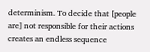determinism. To decide that [people are] not responsible for their actions creates an endless sequence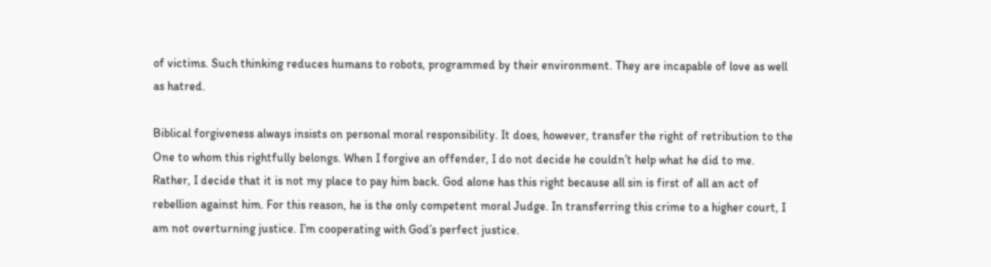of victims. Such thinking reduces humans to robots, programmed by their environment. They are incapable of love as well as hatred.

Biblical forgiveness always insists on personal moral responsibility. It does, however, transfer the right of retribution to the One to whom this rightfully belongs. When I forgive an offender, I do not decide he couldn’t help what he did to me. Rather, I decide that it is not my place to pay him back. God alone has this right because all sin is first of all an act of rebellion against him. For this reason, he is the only competent moral Judge. In transferring this crime to a higher court, I am not overturning justice. I’m cooperating with God’s perfect justice.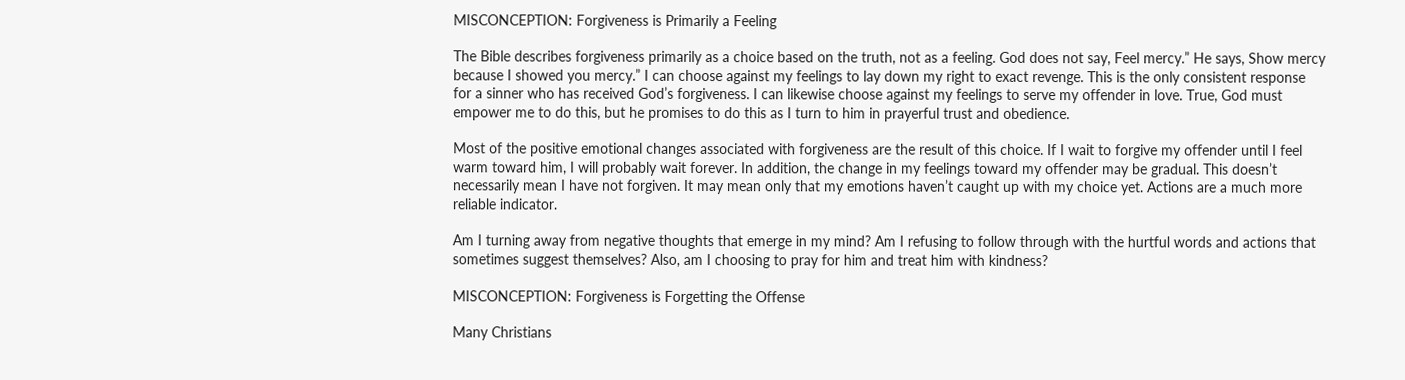MISCONCEPTION: Forgiveness is Primarily a Feeling

The Bible describes forgiveness primarily as a choice based on the truth, not as a feeling. God does not say, Feel mercy.” He says, Show mercy because I showed you mercy.” I can choose against my feelings to lay down my right to exact revenge. This is the only consistent response for a sinner who has received God’s forgiveness. I can likewise choose against my feelings to serve my offender in love. True, God must empower me to do this, but he promises to do this as I turn to him in prayerful trust and obedience.

Most of the positive emotional changes associated with forgiveness are the result of this choice. If I wait to forgive my offender until I feel warm toward him, I will probably wait forever. In addition, the change in my feelings toward my offender may be gradual. This doesn’t necessarily mean I have not forgiven. It may mean only that my emotions haven’t caught up with my choice yet. Actions are a much more reliable indicator.

Am I turning away from negative thoughts that emerge in my mind? Am I refusing to follow through with the hurtful words and actions that sometimes suggest themselves? Also, am I choosing to pray for him and treat him with kindness?

MISCONCEPTION: Forgiveness is Forgetting the Offense

Many Christians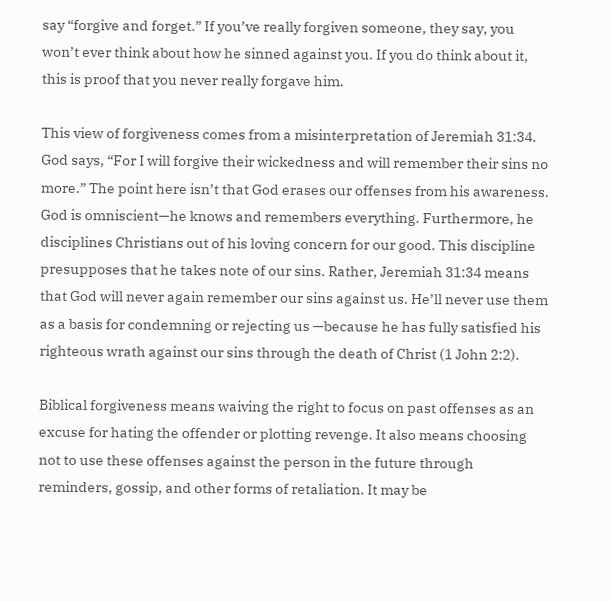say “forgive and forget.” If you’ve really forgiven someone, they say, you won’t ever think about how he sinned against you. If you do think about it, this is proof that you never really forgave him.

This view of forgiveness comes from a misinterpretation of Jeremiah 31:34. God says, “For I will forgive their wickedness and will remember their sins no more.” The point here isn’t that God erases our offenses from his awareness. God is omniscient—he knows and remembers everything. Furthermore, he disciplines Christians out of his loving concern for our good. This discipline presupposes that he takes note of our sins. Rather, Jeremiah 31:34 means that God will never again remember our sins against us. He’ll never use them as a basis for condemning or rejecting us —because he has fully satisfied his righteous wrath against our sins through the death of Christ (1 John 2:2).

Biblical forgiveness means waiving the right to focus on past offenses as an excuse for hating the offender or plotting revenge. It also means choosing not to use these offenses against the person in the future through reminders, gossip, and other forms of retaliation. It may be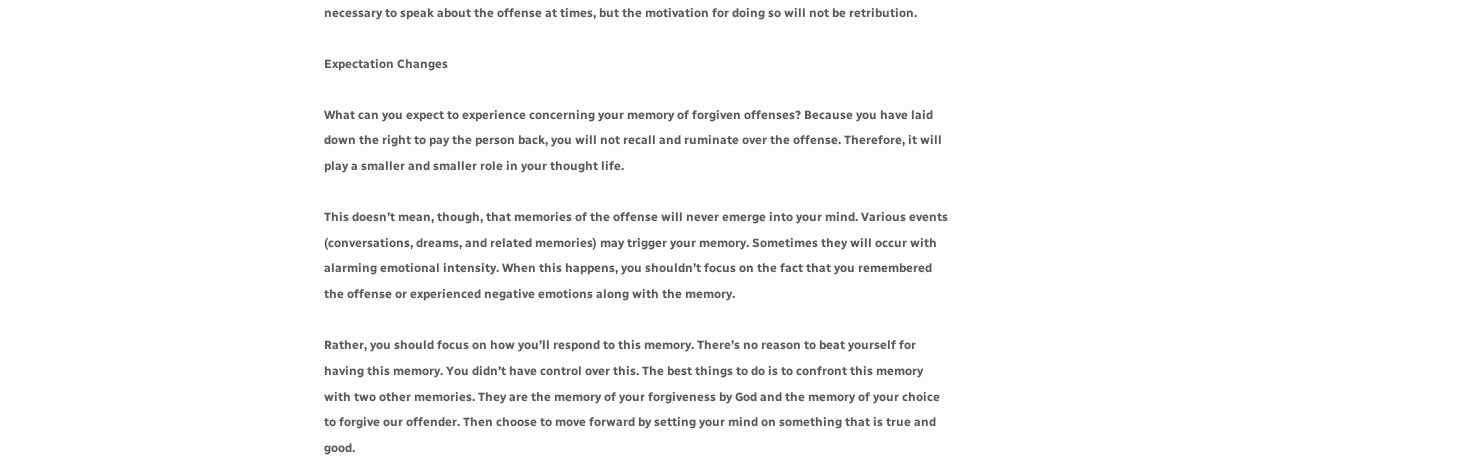necessary to speak about the offense at times, but the motivation for doing so will not be retribution.

Expectation Changes

What can you expect to experience concerning your memory of forgiven offenses? Because you have laid down the right to pay the person back, you will not recall and ruminate over the offense. Therefore, it will play a smaller and smaller role in your thought life.

This doesn’t mean, though, that memories of the offense will never emerge into your mind. Various events (conversations, dreams, and related memories) may trigger your memory. Sometimes they will occur with alarming emotional intensity. When this happens, you shouldn’t focus on the fact that you remembered the offense or experienced negative emotions along with the memory.

Rather, you should focus on how you’ll respond to this memory. There’s no reason to beat yourself for having this memory. You didn’t have control over this. The best things to do is to confront this memory with two other memories. They are the memory of your forgiveness by God and the memory of your choice to forgive our offender. Then choose to move forward by setting your mind on something that is true and good.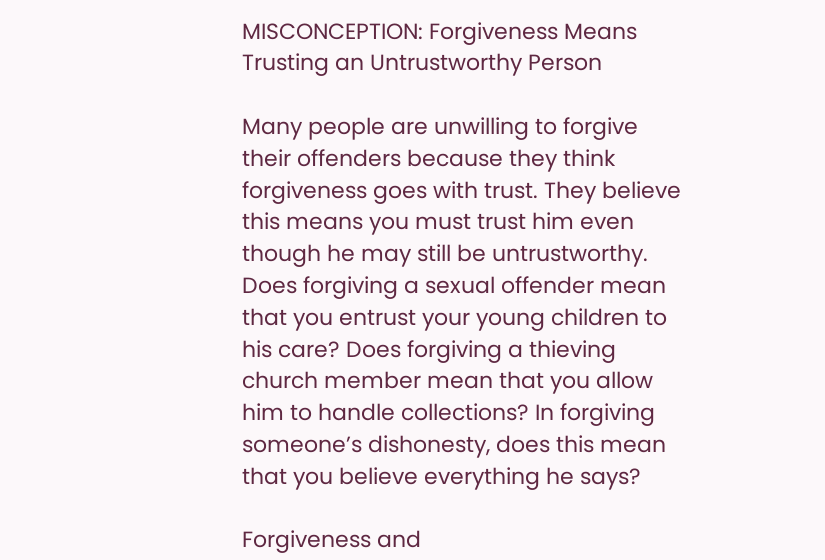MISCONCEPTION: Forgiveness Means Trusting an Untrustworthy Person

Many people are unwilling to forgive their offenders because they think forgiveness goes with trust. They believe this means you must trust him even though he may still be untrustworthy. Does forgiving a sexual offender mean that you entrust your young children to his care? Does forgiving a thieving church member mean that you allow him to handle collections? In forgiving someone’s dishonesty, does this mean that you believe everything he says?

Forgiveness and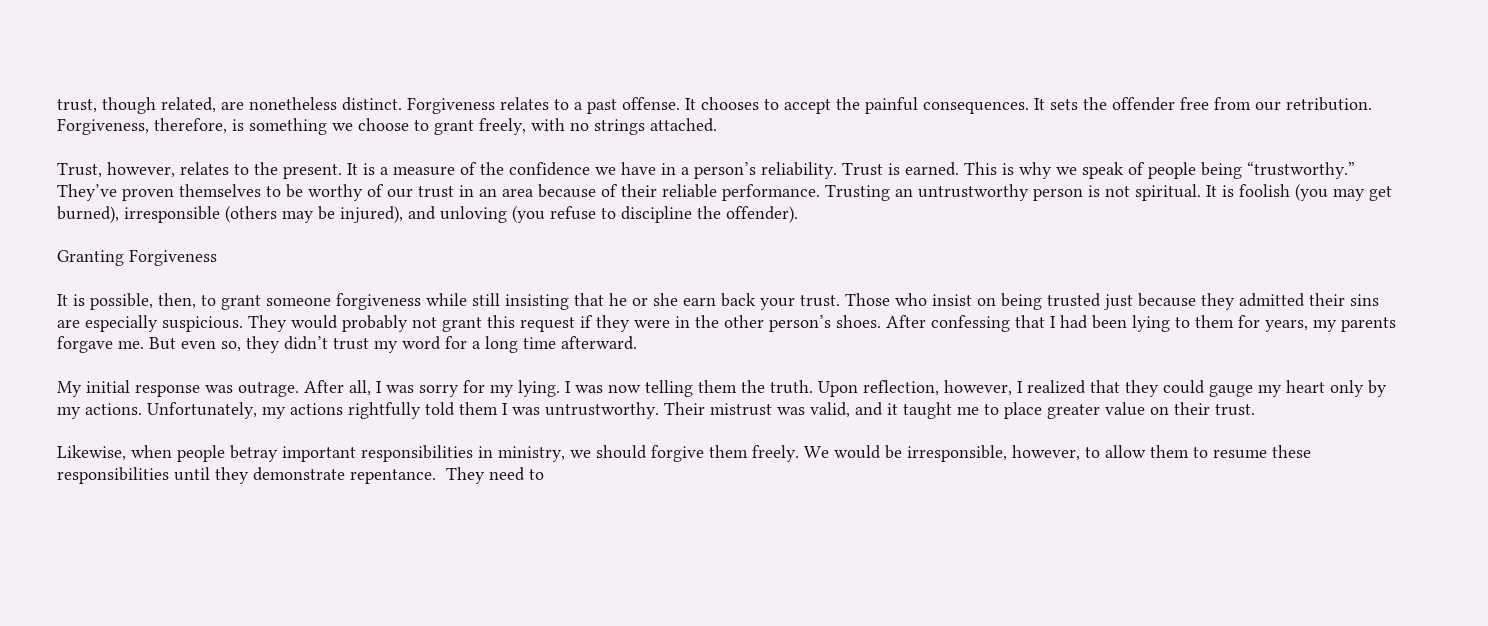trust, though related, are nonetheless distinct. Forgiveness relates to a past offense. It chooses to accept the painful consequences. It sets the offender free from our retribution. Forgiveness, therefore, is something we choose to grant freely, with no strings attached.

Trust, however, relates to the present. It is a measure of the confidence we have in a person’s reliability. Trust is earned. This is why we speak of people being “trustworthy.” They’ve proven themselves to be worthy of our trust in an area because of their reliable performance. Trusting an untrustworthy person is not spiritual. It is foolish (you may get burned), irresponsible (others may be injured), and unloving (you refuse to discipline the offender).

Granting Forgiveness

It is possible, then, to grant someone forgiveness while still insisting that he or she earn back your trust. Those who insist on being trusted just because they admitted their sins are especially suspicious. They would probably not grant this request if they were in the other person’s shoes. After confessing that I had been lying to them for years, my parents forgave me. But even so, they didn’t trust my word for a long time afterward.

My initial response was outrage. After all, I was sorry for my lying. I was now telling them the truth. Upon reflection, however, I realized that they could gauge my heart only by my actions. Unfortunately, my actions rightfully told them I was untrustworthy. Their mistrust was valid, and it taught me to place greater value on their trust.

Likewise, when people betray important responsibilities in ministry, we should forgive them freely. We would be irresponsible, however, to allow them to resume these responsibilities until they demonstrate repentance.  They need to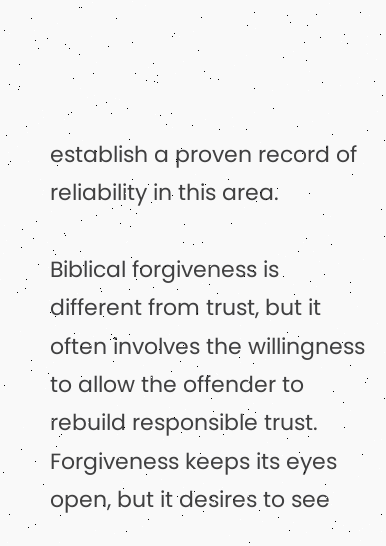establish a proven record of reliability in this area.

Biblical forgiveness is different from trust, but it often involves the willingness to allow the offender to rebuild responsible trust. Forgiveness keeps its eyes open, but it desires to see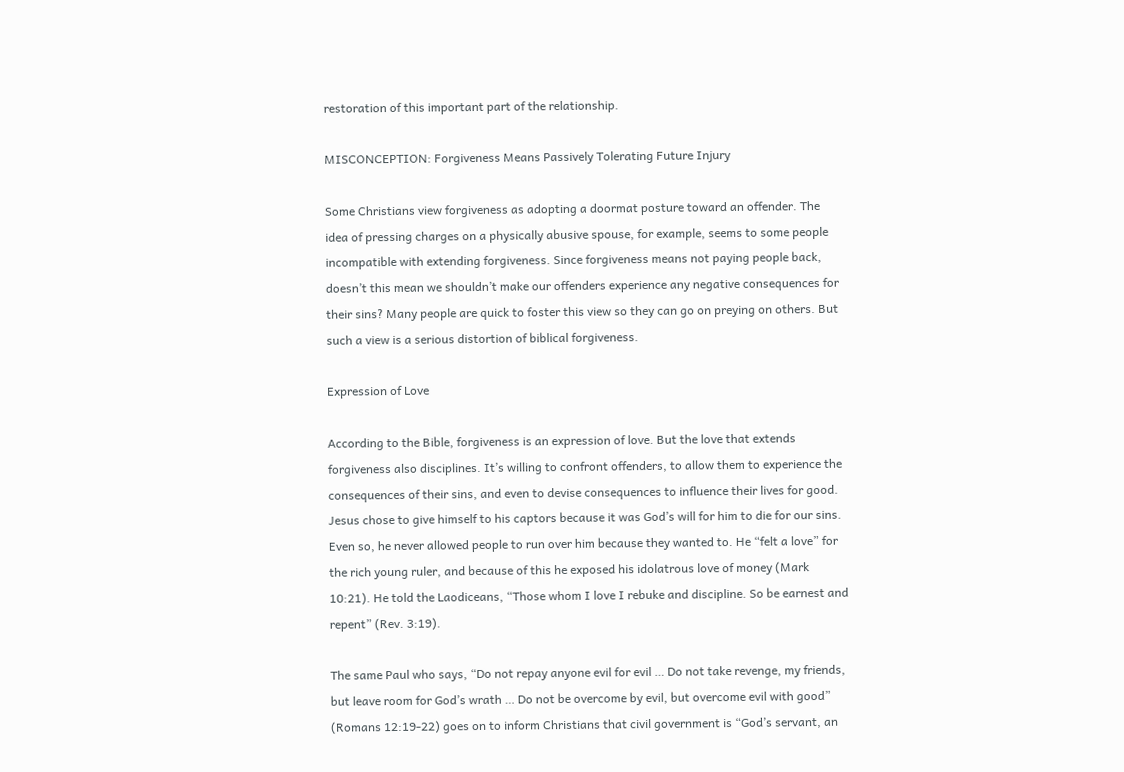restoration of this important part of the relationship.

MISCONCEPTION: Forgiveness Means Passively Tolerating Future Injury

Some Christians view forgiveness as adopting a doormat posture toward an offender. The idea of pressing charges on a physically abusive spouse, for example, seems to some people incompatible with extending forgiveness. Since forgiveness means not paying people back, doesn’t this mean we shouldn’t make our offenders experience any negative consequences for their sins? Many people are quick to foster this view so they can go on preying on others. But such a view is a serious distortion of biblical forgiveness.

Expression of Love

According to the Bible, forgiveness is an expression of love. But the love that extends forgiveness also disciplines. It’s willing to confront offenders, to allow them to experience the consequences of their sins, and even to devise consequences to influence their lives for good. Jesus chose to give himself to his captors because it was God’s will for him to die for our sins. Even so, he never allowed people to run over him because they wanted to. He “felt a love” for the rich young ruler, and because of this he exposed his idolatrous love of money (Mark 10:21). He told the Laodiceans, “Those whom I love I rebuke and discipline. So be earnest and repent” (Rev. 3:19).

The same Paul who says, “Do not repay anyone evil for evil … Do not take revenge, my friends, but leave room for God’s wrath … Do not be overcome by evil, but overcome evil with good” (Romans 12:19-22) goes on to inform Christians that civil government is “God’s servant, an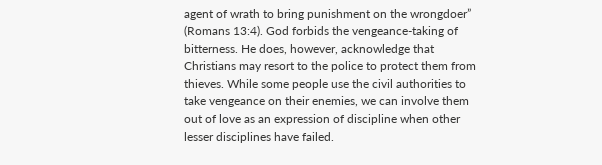agent of wrath to bring punishment on the wrongdoer” (Romans 13:4). God forbids the vengeance-taking of bitterness. He does, however, acknowledge that Christians may resort to the police to protect them from thieves. While some people use the civil authorities to take vengeance on their enemies, we can involve them out of love as an expression of discipline when other lesser disciplines have failed.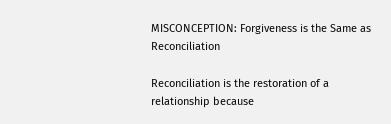MISCONCEPTION: Forgiveness is the Same as Reconciliation

Reconciliation is the restoration of a relationship because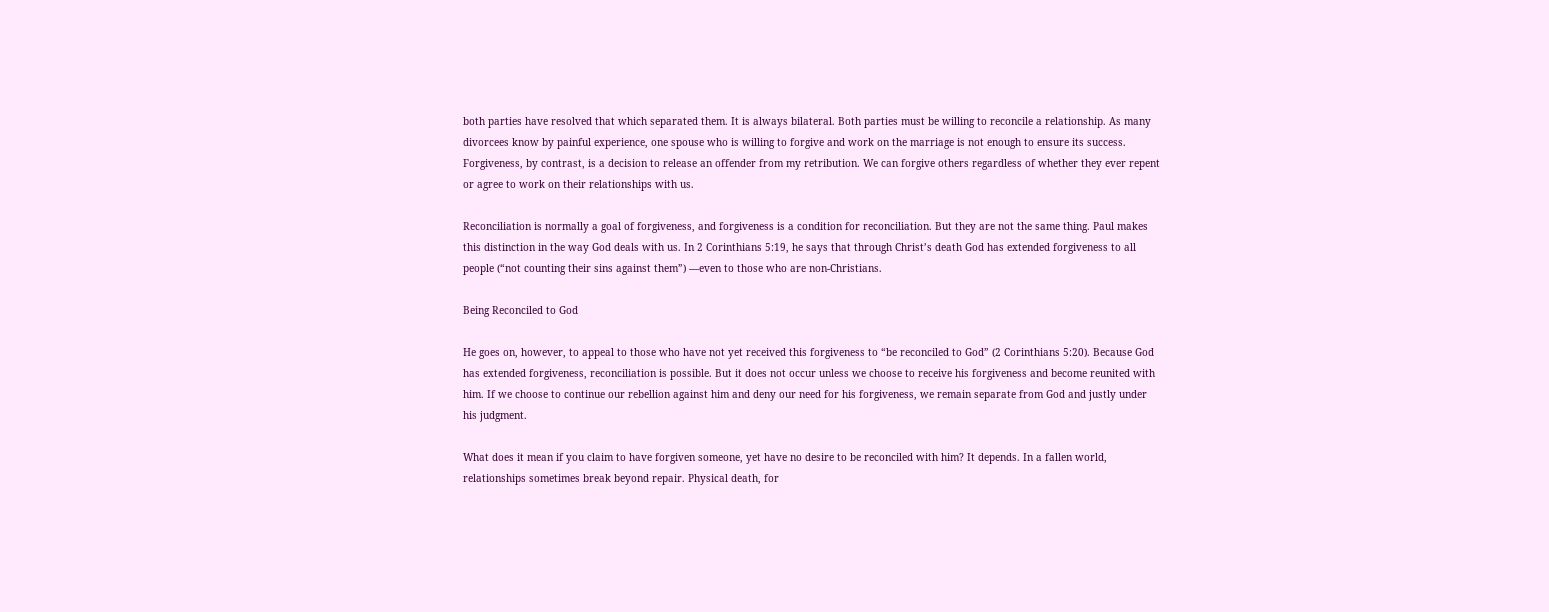both parties have resolved that which separated them. It is always bilateral. Both parties must be willing to reconcile a relationship. As many divorcees know by painful experience, one spouse who is willing to forgive and work on the marriage is not enough to ensure its success. Forgiveness, by contrast, is a decision to release an offender from my retribution. We can forgive others regardless of whether they ever repent or agree to work on their relationships with us.

Reconciliation is normally a goal of forgiveness, and forgiveness is a condition for reconciliation. But they are not the same thing. Paul makes this distinction in the way God deals with us. In 2 Corinthians 5:19, he says that through Christ’s death God has extended forgiveness to all people (“not counting their sins against them”) —even to those who are non-Christians.

Being Reconciled to God

He goes on, however, to appeal to those who have not yet received this forgiveness to “be reconciled to God” (2 Corinthians 5:20). Because God has extended forgiveness, reconciliation is possible. But it does not occur unless we choose to receive his forgiveness and become reunited with him. If we choose to continue our rebellion against him and deny our need for his forgiveness, we remain separate from God and justly under his judgment.

What does it mean if you claim to have forgiven someone, yet have no desire to be reconciled with him? It depends. In a fallen world, relationships sometimes break beyond repair. Physical death, for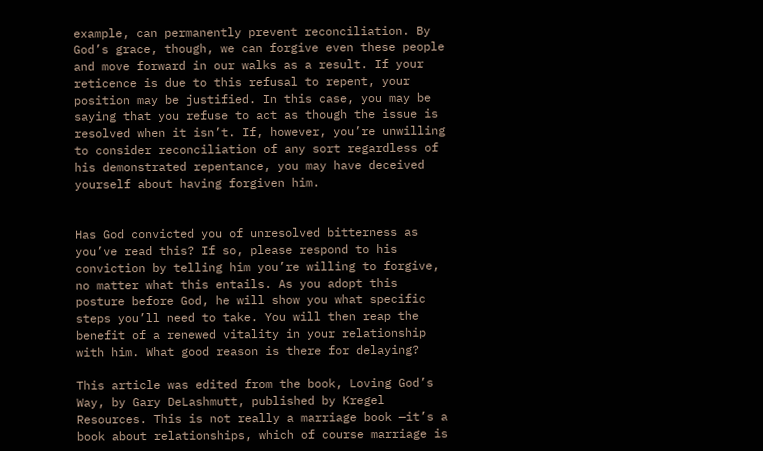example, can permanently prevent reconciliation. By God’s grace, though, we can forgive even these people and move forward in our walks as a result. If your reticence is due to this refusal to repent, your position may be justified. In this case, you may be saying that you refuse to act as though the issue is resolved when it isn’t. If, however, you’re unwilling to consider reconciliation of any sort regardless of his demonstrated repentance, you may have deceived yourself about having forgiven him.


Has God convicted you of unresolved bitterness as you’ve read this? If so, please respond to his conviction by telling him you’re willing to forgive, no matter what this entails. As you adopt this posture before God, he will show you what specific steps you’ll need to take. You will then reap the benefit of a renewed vitality in your relationship with him. What good reason is there for delaying?

This article was edited from the book, Loving God’s Way, by Gary DeLashmutt, published by Kregel Resources. This is not really a marriage book —it’s a book about relationships, which of course marriage is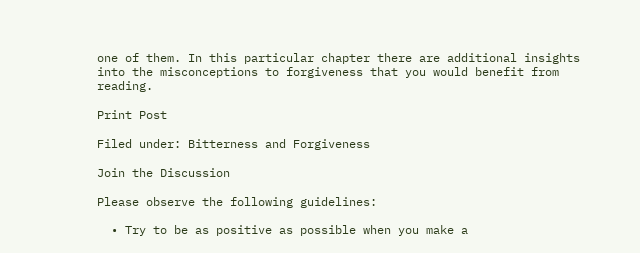one of them. In this particular chapter there are additional insights into the misconceptions to forgiveness that you would benefit from reading.

Print Post

Filed under: Bitterness and Forgiveness

Join the Discussion

Please observe the following guidelines:

  • Try to be as positive as possible when you make a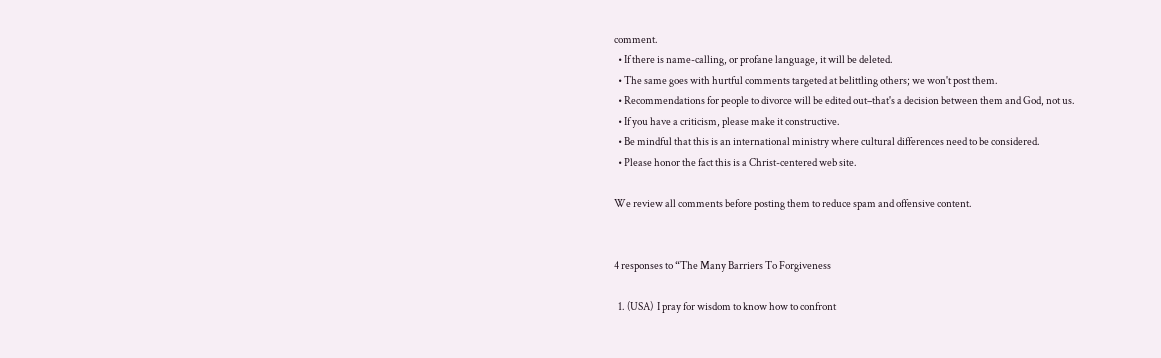comment.
  • If there is name-calling, or profane language, it will be deleted.
  • The same goes with hurtful comments targeted at belittling others; we won't post them.
  • Recommendations for people to divorce will be edited out–that's a decision between them and God, not us.
  • If you have a criticism, please make it constructive.
  • Be mindful that this is an international ministry where cultural differences need to be considered.
  • Please honor the fact this is a Christ-centered web site.

We review all comments before posting them to reduce spam and offensive content.


4 responses to “The Many Barriers To Forgiveness

  1. (USA)  I pray for wisdom to know how to confront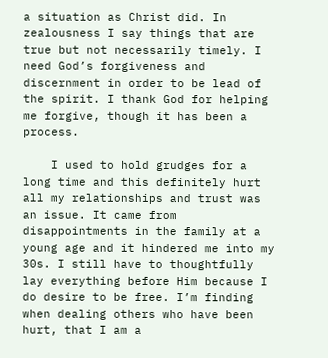a situation as Christ did. In zealousness I say things that are true but not necessarily timely. I need God’s forgiveness and discernment in order to be lead of the spirit. I thank God for helping me forgive, though it has been a process.

    I used to hold grudges for a long time and this definitely hurt all my relationships and trust was an issue. It came from disappointments in the family at a young age and it hindered me into my 30s. I still have to thoughtfully lay everything before Him because I do desire to be free. I’m finding when dealing others who have been hurt, that I am a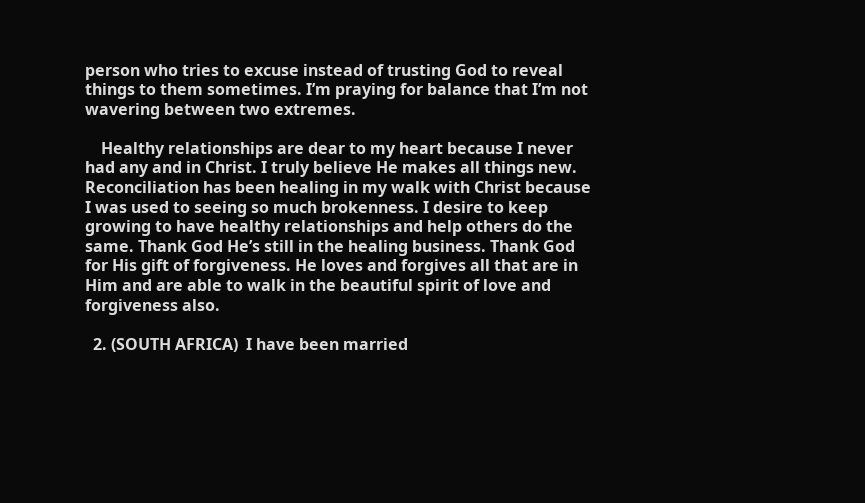person who tries to excuse instead of trusting God to reveal things to them sometimes. I’m praying for balance that I’m not wavering between two extremes.

    Healthy relationships are dear to my heart because I never had any and in Christ. I truly believe He makes all things new. Reconciliation has been healing in my walk with Christ because I was used to seeing so much brokenness. I desire to keep growing to have healthy relationships and help others do the same. Thank God He’s still in the healing business. Thank God for His gift of forgiveness. He loves and forgives all that are in Him and are able to walk in the beautiful spirit of love and forgiveness also.

  2. (SOUTH AFRICA)  I have been married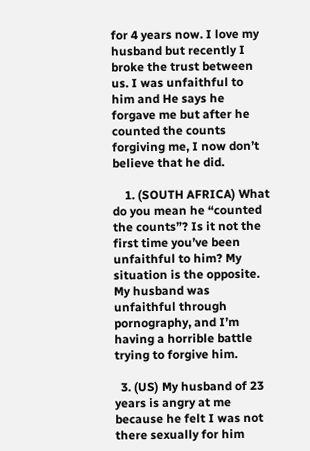for 4 years now. I love my husband but recently I broke the trust between us. I was unfaithful to him and He says he forgave me but after he counted the counts forgiving me, I now don’t believe that he did.

    1. (SOUTH AFRICA) What do you mean he “counted the counts”? Is it not the first time you’ve been unfaithful to him? My situation is the opposite. My husband was unfaithful through pornography, and I’m having a horrible battle trying to forgive him.

  3. (US) My husband of 23 years is angry at me because he felt I was not there sexually for him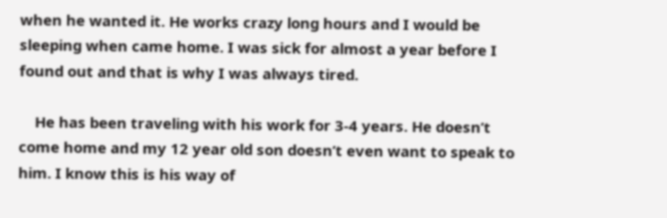when he wanted it. He works crazy long hours and I would be sleeping when came home. I was sick for almost a year before I found out and that is why I was always tired.

    He has been traveling with his work for 3-4 years. He doesn’t come home and my 12 year old son doesn’t even want to speak to him. I know this is his way of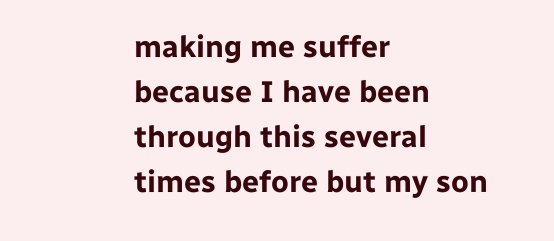making me suffer because I have been through this several times before but my son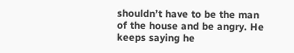shouldn’t have to be the man of the house and be angry. He keeps saying he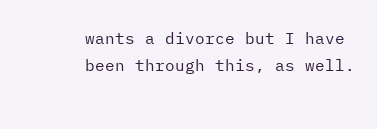wants a divorce but I have been through this, as well.